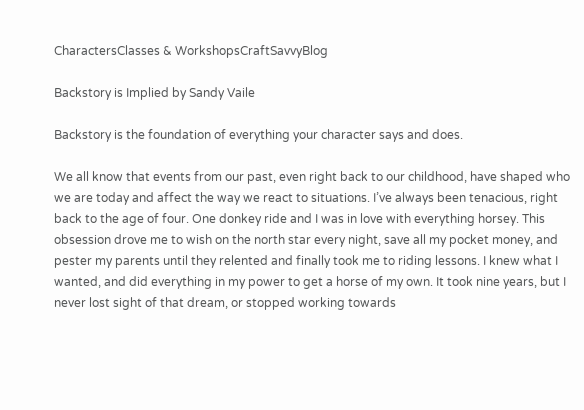CharactersClasses & WorkshopsCraftSavvyBlog

Backstory is Implied by Sandy Vaile

Backstory is the foundation of everything your character says and does.

We all know that events from our past, even right back to our childhood, have shaped who we are today and affect the way we react to situations. I’ve always been tenacious, right back to the age of four. One donkey ride and I was in love with everything horsey. This obsession drove me to wish on the north star every night, save all my pocket money, and pester my parents until they relented and finally took me to riding lessons. I knew what I wanted, and did everything in my power to get a horse of my own. It took nine years, but I never lost sight of that dream, or stopped working towards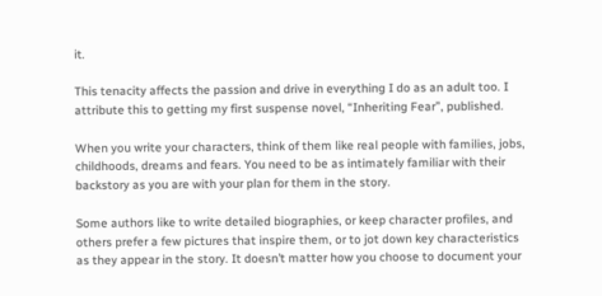it.

This tenacity affects the passion and drive in everything I do as an adult too. I attribute this to getting my first suspense novel, “Inheriting Fear”, published.

When you write your characters, think of them like real people with families, jobs, childhoods, dreams and fears. You need to be as intimately familiar with their backstory as you are with your plan for them in the story.

Some authors like to write detailed biographies, or keep character profiles, and others prefer a few pictures that inspire them, or to jot down key characteristics as they appear in the story. It doesn’t matter how you choose to document your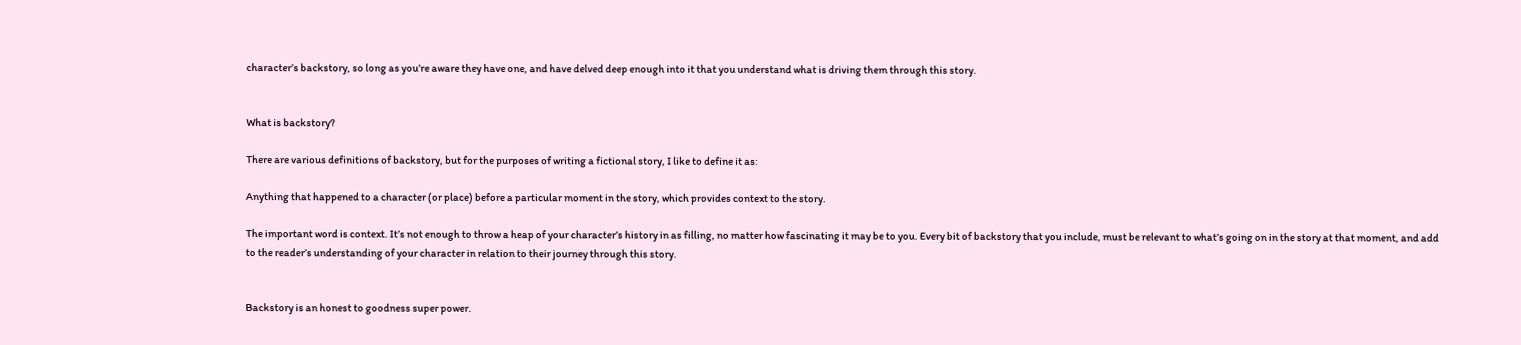character’s backstory, so long as you’re aware they have one, and have delved deep enough into it that you understand what is driving them through this story.


What is backstory?

There are various definitions of backstory, but for the purposes of writing a fictional story, I like to define it as:

Anything that happened to a character (or place) before a particular moment in the story, which provides context to the story.

The important word is context. It’s not enough to throw a heap of your character’s history in as filling, no matter how fascinating it may be to you. Every bit of backstory that you include, must be relevant to what’s going on in the story at that moment, and add to the reader’s understanding of your character in relation to their journey through this story.


Backstory is an honest to goodness super power.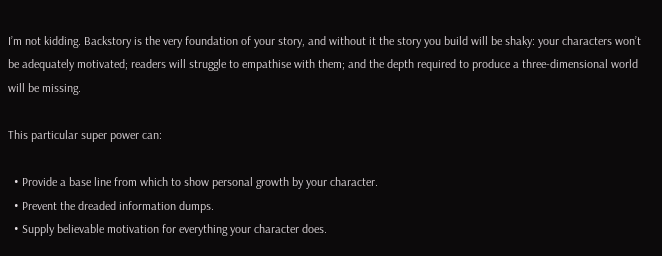I’m not kidding. Backstory is the very foundation of your story, and without it the story you build will be shaky: your characters won’t be adequately motivated; readers will struggle to empathise with them; and the depth required to produce a three-dimensional world will be missing.

This particular super power can:

  • Provide a base line from which to show personal growth by your character.
  • Prevent the dreaded information dumps.
  • Supply believable motivation for everything your character does.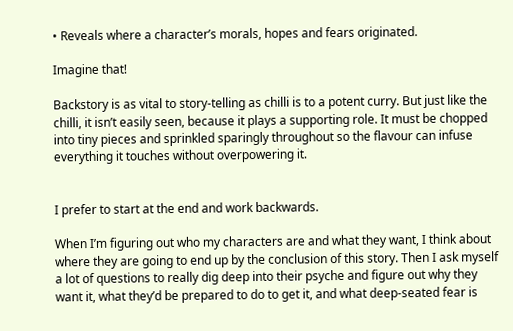• Reveals where a character’s morals, hopes and fears originated.

Imagine that!

Backstory is as vital to story-telling as chilli is to a potent curry. But just like the chilli, it isn’t easily seen, because it plays a supporting role. It must be chopped into tiny pieces and sprinkled sparingly throughout so the flavour can infuse everything it touches without overpowering it.


I prefer to start at the end and work backwards.

When I’m figuring out who my characters are and what they want, I think about where they are going to end up by the conclusion of this story. Then I ask myself a lot of questions to really dig deep into their psyche and figure out why they want it, what they’d be prepared to do to get it, and what deep-seated fear is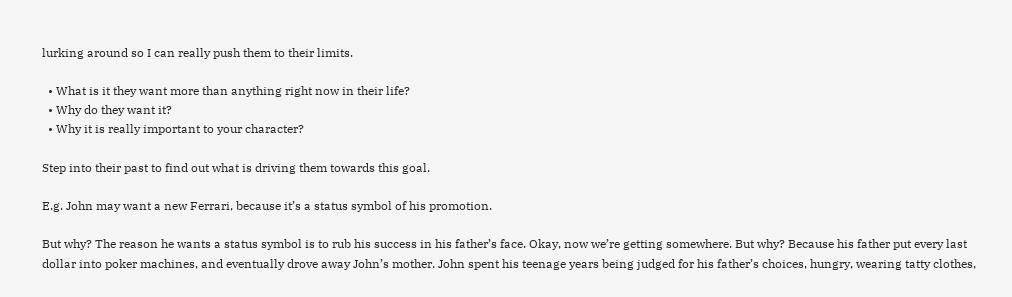lurking around so I can really push them to their limits.

  • What is it they want more than anything right now in their life?
  • Why do they want it?
  • Why it is really important to your character?

Step into their past to find out what is driving them towards this goal.

E.g. John may want a new Ferrari, because it’s a status symbol of his promotion.

But why? The reason he wants a status symbol is to rub his success in his father’s face. Okay, now we’re getting somewhere. But why? Because his father put every last dollar into poker machines, and eventually drove away John’s mother. John spent his teenage years being judged for his father’s choices, hungry, wearing tatty clothes,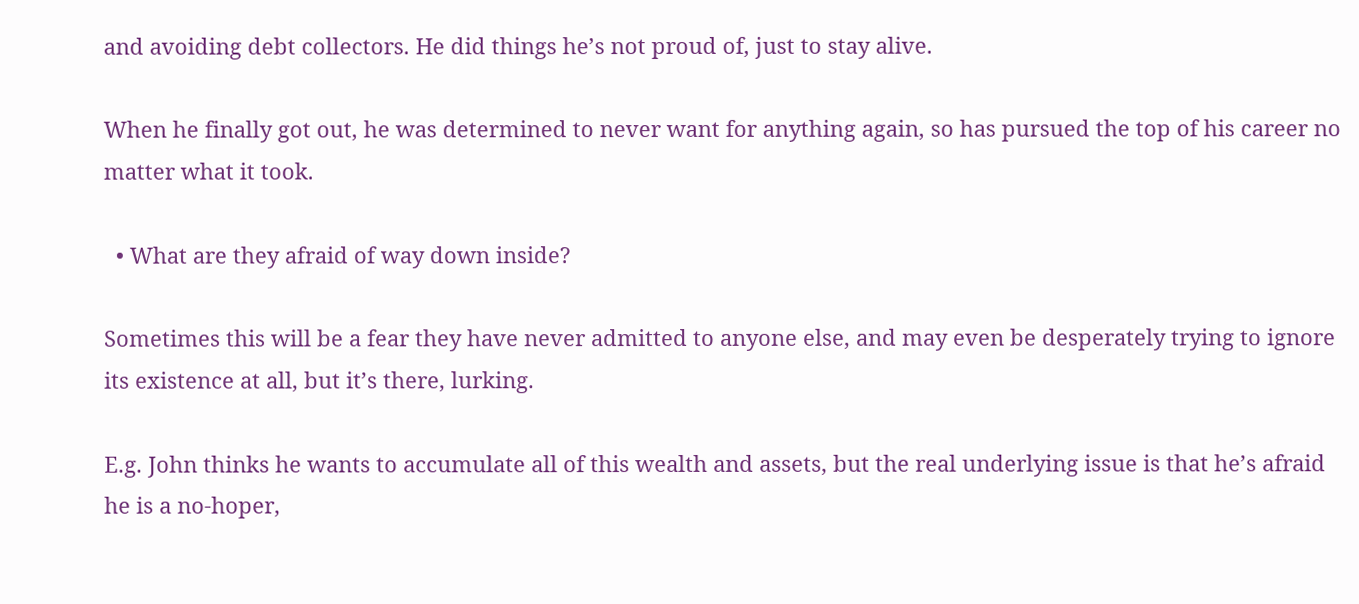and avoiding debt collectors. He did things he’s not proud of, just to stay alive.

When he finally got out, he was determined to never want for anything again, so has pursued the top of his career no matter what it took.

  • What are they afraid of way down inside?

Sometimes this will be a fear they have never admitted to anyone else, and may even be desperately trying to ignore its existence at all, but it’s there, lurking.

E.g. John thinks he wants to accumulate all of this wealth and assets, but the real underlying issue is that he’s afraid he is a no-hoper,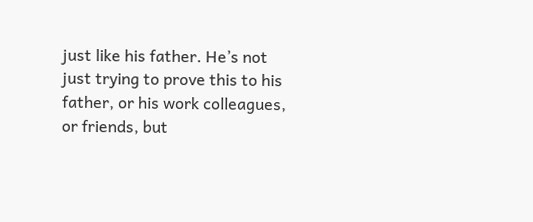just like his father. He’s not just trying to prove this to his father, or his work colleagues, or friends, but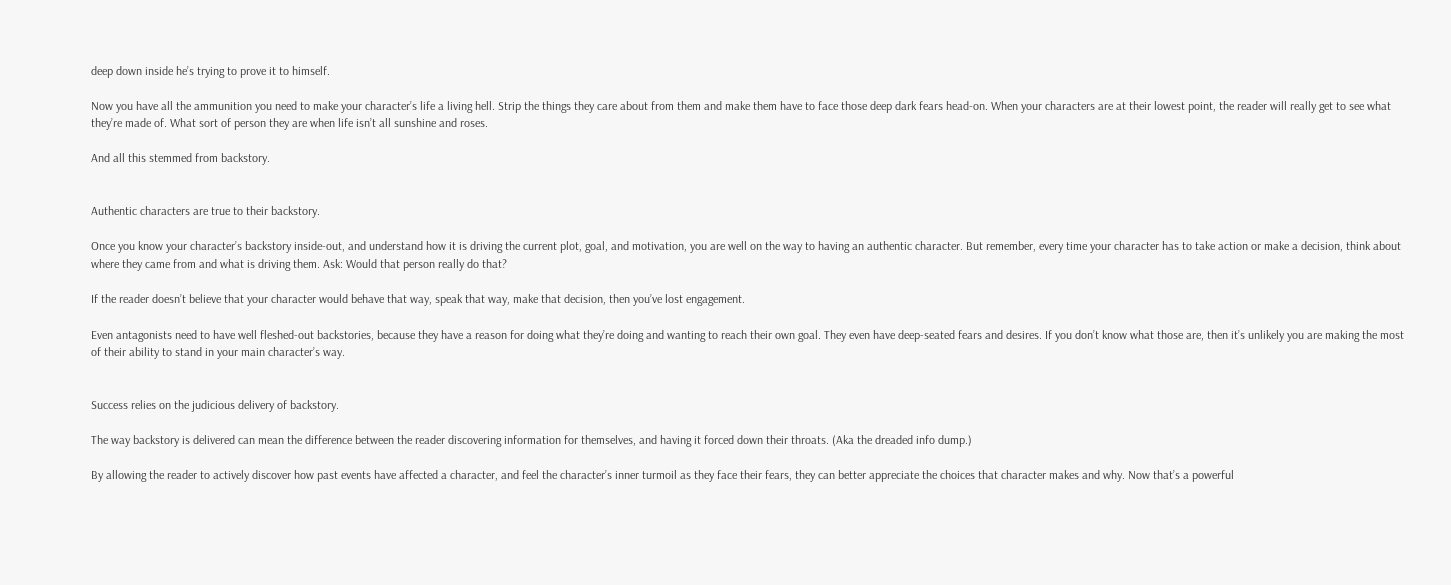deep down inside he’s trying to prove it to himself.

Now you have all the ammunition you need to make your character’s life a living hell. Strip the things they care about from them and make them have to face those deep dark fears head-on. When your characters are at their lowest point, the reader will really get to see what they’re made of. What sort of person they are when life isn’t all sunshine and roses.

And all this stemmed from backstory.


Authentic characters are true to their backstory.

Once you know your character’s backstory inside-out, and understand how it is driving the current plot, goal, and motivation, you are well on the way to having an authentic character. But remember, every time your character has to take action or make a decision, think about where they came from and what is driving them. Ask: Would that person really do that?

If the reader doesn’t believe that your character would behave that way, speak that way, make that decision, then you’ve lost engagement.

Even antagonists need to have well fleshed-out backstories, because they have a reason for doing what they’re doing and wanting to reach their own goal. They even have deep-seated fears and desires. If you don’t know what those are, then it’s unlikely you are making the most of their ability to stand in your main character’s way.


Success relies on the judicious delivery of backstory.

The way backstory is delivered can mean the difference between the reader discovering information for themselves, and having it forced down their throats. (Aka the dreaded info dump.)

By allowing the reader to actively discover how past events have affected a character, and feel the character’s inner turmoil as they face their fears, they can better appreciate the choices that character makes and why. Now that’s a powerful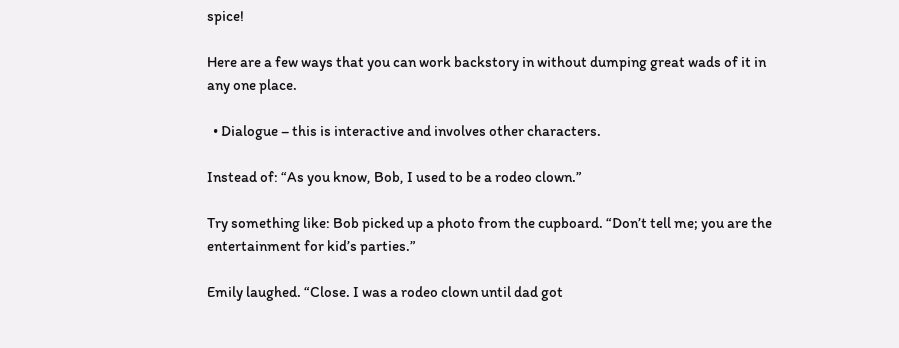spice!

Here are a few ways that you can work backstory in without dumping great wads of it in any one place.

  • Dialogue – this is interactive and involves other characters.

Instead of: “As you know, Bob, I used to be a rodeo clown.”

Try something like: Bob picked up a photo from the cupboard. “Don’t tell me; you are the entertainment for kid’s parties.”

Emily laughed. “Close. I was a rodeo clown until dad got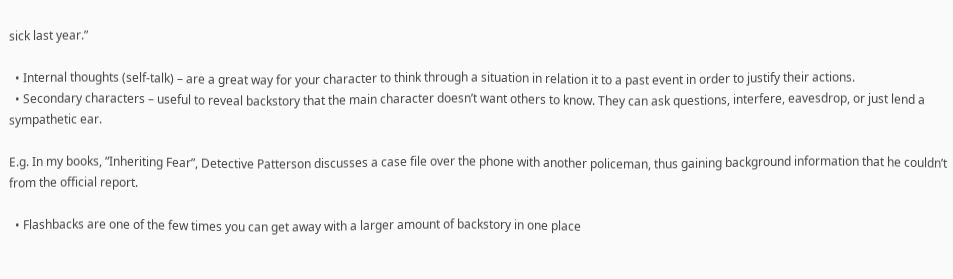sick last year.”

  • Internal thoughts (self-talk) – are a great way for your character to think through a situation in relation it to a past event in order to justify their actions.
  • Secondary characters – useful to reveal backstory that the main character doesn’t want others to know. They can ask questions, interfere, eavesdrop, or just lend a sympathetic ear.

E.g. In my books, “Inheriting Fear”, Detective Patterson discusses a case file over the phone with another policeman, thus gaining background information that he couldn’t from the official report.

  • Flashbacks are one of the few times you can get away with a larger amount of backstory in one place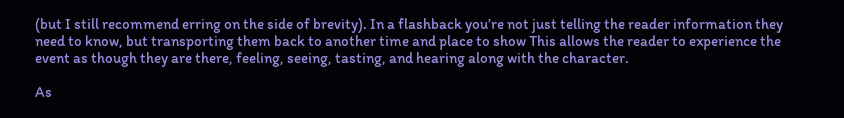(but I still recommend erring on the side of brevity). In a flashback you’re not just telling the reader information they need to know, but transporting them back to another time and place to show This allows the reader to experience the event as though they are there, feeling, seeing, tasting, and hearing along with the character.

As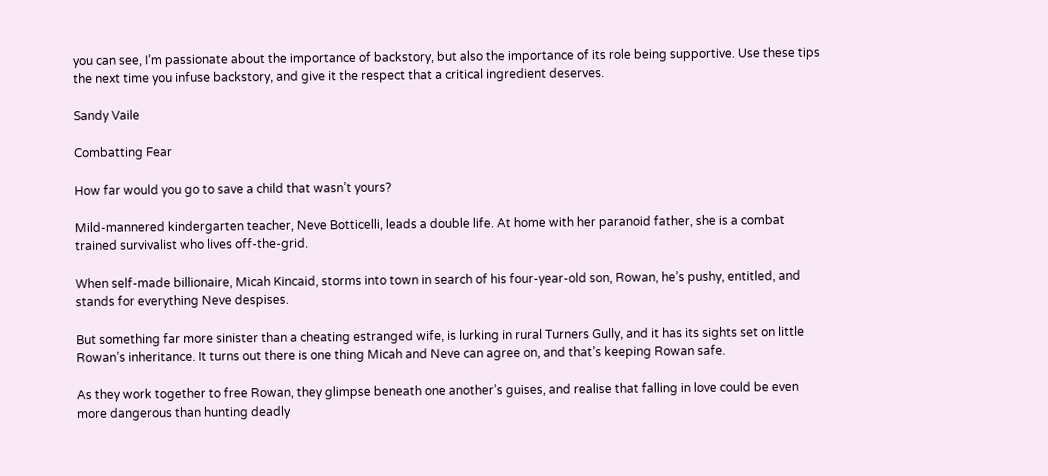you can see, I’m passionate about the importance of backstory, but also the importance of its role being supportive. Use these tips the next time you infuse backstory, and give it the respect that a critical ingredient deserves.

Sandy Vaile

Combatting Fear

How far would you go to save a child that wasn’t yours?

Mild-mannered kindergarten teacher, Neve Botticelli, leads a double life. At home with her paranoid father, she is a combat trained survivalist who lives off-the-grid.

When self-made billionaire, Micah Kincaid, storms into town in search of his four-year-old son, Rowan, he’s pushy, entitled, and stands for everything Neve despises.

But something far more sinister than a cheating estranged wife, is lurking in rural Turners Gully, and it has its sights set on little Rowan’s inheritance. It turns out there is one thing Micah and Neve can agree on, and that’s keeping Rowan safe.

As they work together to free Rowan, they glimpse beneath one another’s guises, and realise that falling in love could be even more dangerous than hunting deadly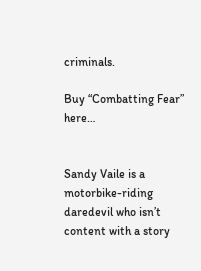criminals.

Buy “Combatting Fear” here…


Sandy Vaile is a motorbike-riding daredevil who isn’t content with a story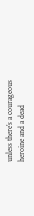unless there’s a courageous heroine and a dead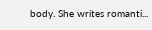body. She writes romanti...